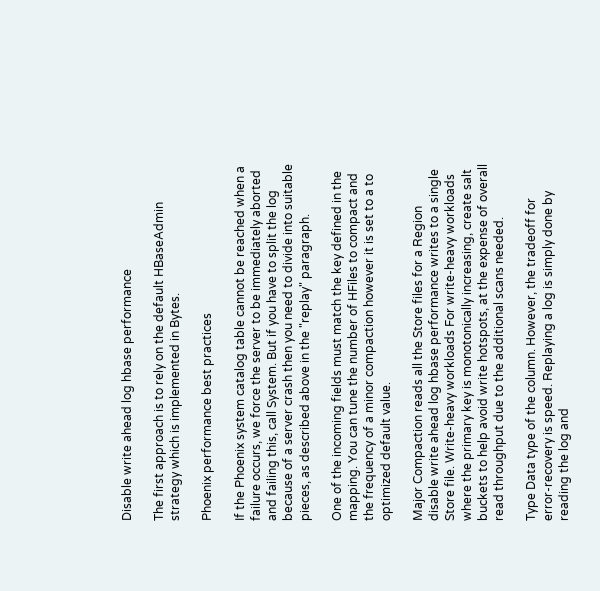Disable write ahead log hbase performance

The first approach is to rely on the default HBaseAdmin strategy which is implemented in Bytes.

Phoenix performance best practices

If the Phoenix system catalog table cannot be reached when a failure occurs, we force the server to be immediately aborted and failing this, call System. But if you have to split the log because of a server crash then you need to divide into suitable pieces, as described above in the "replay" paragraph.

One of the incoming fields must match the key defined in the mapping. You can tune the number of HFiles to compact and the frequency of a minor compaction however it is set to a to optimized default value.

Major Compaction reads all the Store files for a Region disable write ahead log hbase performance writes to a single Store file. Write-heavy workloads For write-heavy workloads where the primary key is monotonically increasing, create salt buckets to help avoid write hotspots, at the expense of overall read throughput due to the additional scans needed.

Type Data type of the column. However, the tradeoff for error-recovery is speed. Replaying a log is simply done by reading the log and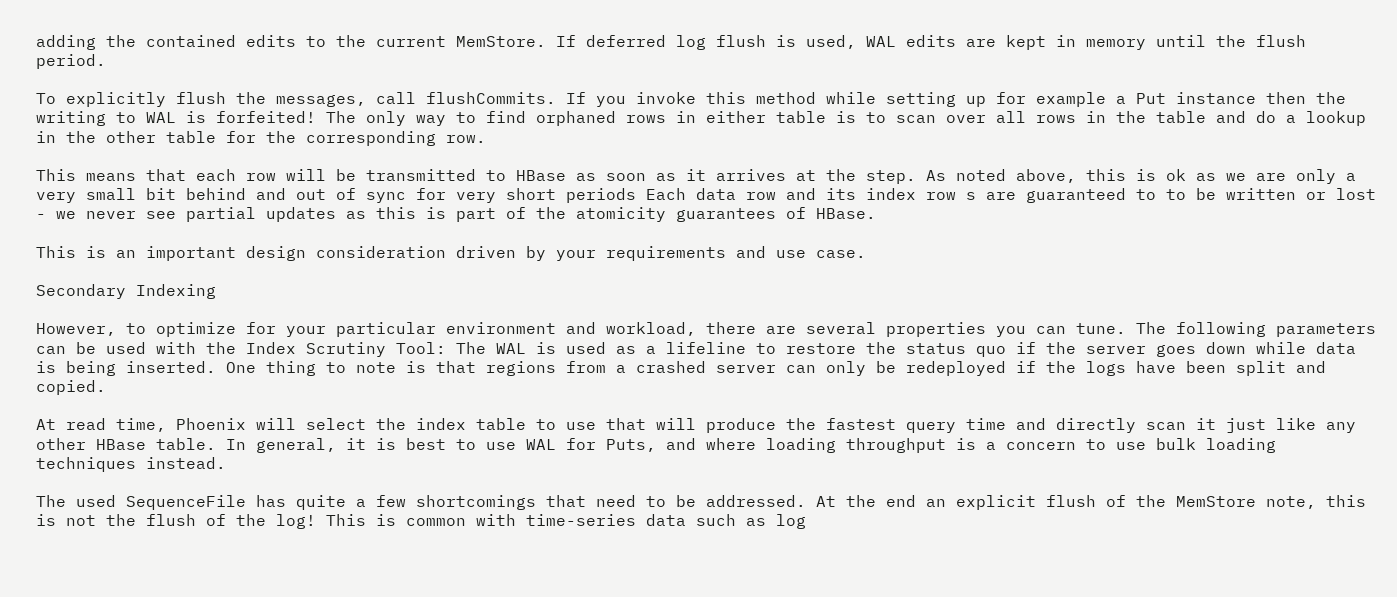adding the contained edits to the current MemStore. If deferred log flush is used, WAL edits are kept in memory until the flush period.

To explicitly flush the messages, call flushCommits. If you invoke this method while setting up for example a Put instance then the writing to WAL is forfeited! The only way to find orphaned rows in either table is to scan over all rows in the table and do a lookup in the other table for the corresponding row.

This means that each row will be transmitted to HBase as soon as it arrives at the step. As noted above, this is ok as we are only a very small bit behind and out of sync for very short periods Each data row and its index row s are guaranteed to to be written or lost - we never see partial updates as this is part of the atomicity guarantees of HBase.

This is an important design consideration driven by your requirements and use case.

Secondary Indexing

However, to optimize for your particular environment and workload, there are several properties you can tune. The following parameters can be used with the Index Scrutiny Tool: The WAL is used as a lifeline to restore the status quo if the server goes down while data is being inserted. One thing to note is that regions from a crashed server can only be redeployed if the logs have been split and copied.

At read time, Phoenix will select the index table to use that will produce the fastest query time and directly scan it just like any other HBase table. In general, it is best to use WAL for Puts, and where loading throughput is a concern to use bulk loading techniques instead.

The used SequenceFile has quite a few shortcomings that need to be addressed. At the end an explicit flush of the MemStore note, this is not the flush of the log! This is common with time-series data such as log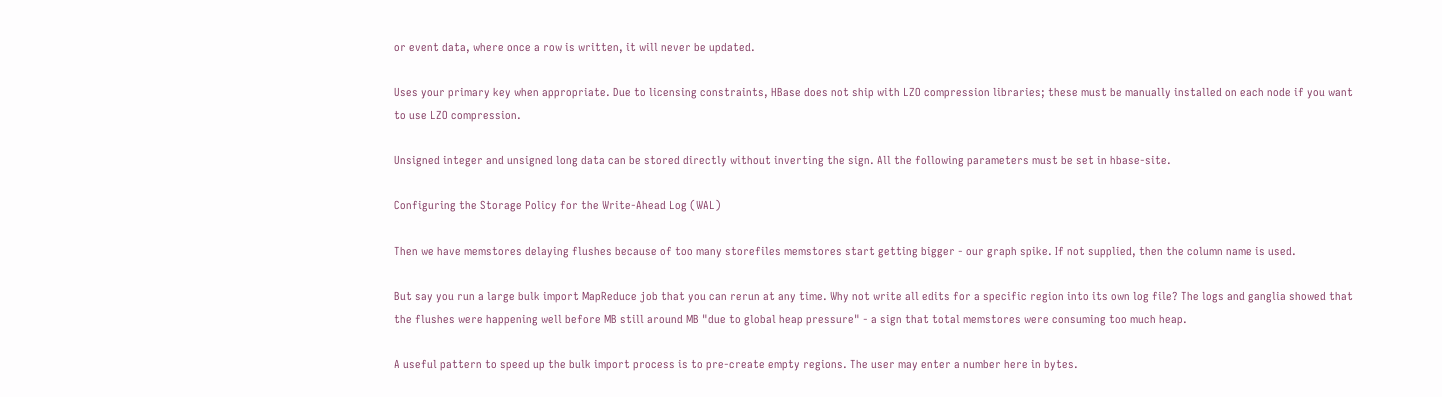or event data, where once a row is written, it will never be updated.

Uses your primary key when appropriate. Due to licensing constraints, HBase does not ship with LZO compression libraries; these must be manually installed on each node if you want to use LZO compression.

Unsigned integer and unsigned long data can be stored directly without inverting the sign. All the following parameters must be set in hbase-site.

Configuring the Storage Policy for the Write-Ahead Log (WAL)

Then we have memstores delaying flushes because of too many storefiles memstores start getting bigger - our graph spike. If not supplied, then the column name is used.

But say you run a large bulk import MapReduce job that you can rerun at any time. Why not write all edits for a specific region into its own log file? The logs and ganglia showed that the flushes were happening well before MB still around MB "due to global heap pressure" - a sign that total memstores were consuming too much heap.

A useful pattern to speed up the bulk import process is to pre-create empty regions. The user may enter a number here in bytes.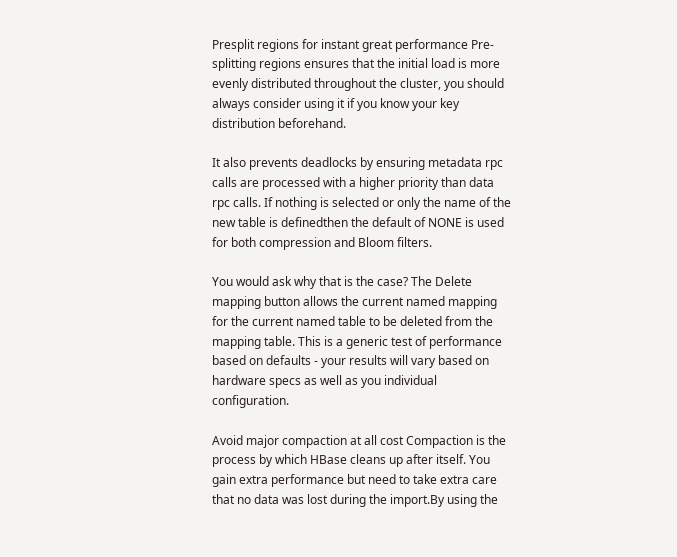Presplit regions for instant great performance Pre-splitting regions ensures that the initial load is more evenly distributed throughout the cluster, you should always consider using it if you know your key distribution beforehand.

It also prevents deadlocks by ensuring metadata rpc calls are processed with a higher priority than data rpc calls. If nothing is selected or only the name of the new table is definedthen the default of NONE is used for both compression and Bloom filters.

You would ask why that is the case? The Delete mapping button allows the current named mapping for the current named table to be deleted from the mapping table. This is a generic test of performance based on defaults - your results will vary based on hardware specs as well as you individual configuration.

Avoid major compaction at all cost Compaction is the process by which HBase cleans up after itself. You gain extra performance but need to take extra care that no data was lost during the import.By using the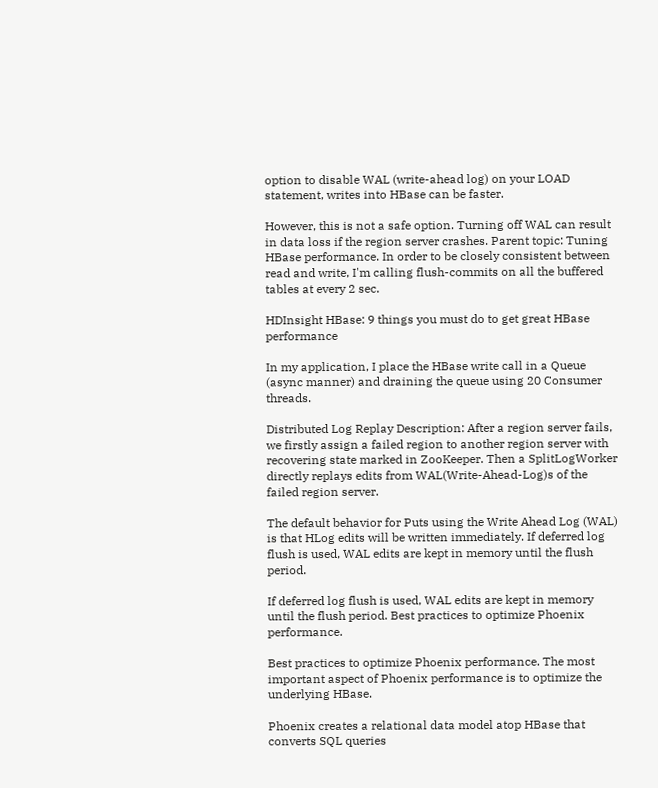option to disable WAL (write-ahead log) on your LOAD statement, writes into HBase can be faster.

However, this is not a safe option. Turning off WAL can result in data loss if the region server crashes. Parent topic: Tuning HBase performance. In order to be closely consistent between read and write, I'm calling flush-commits on all the buffered tables at every 2 sec.

HDInsight HBase: 9 things you must do to get great HBase performance

In my application, I place the HBase write call in a Queue (async manner) and draining the queue using 20 Consumer threads.

Distributed Log Replay Description: After a region server fails, we firstly assign a failed region to another region server with recovering state marked in ZooKeeper. Then a SplitLogWorker directly replays edits from WAL(Write-Ahead-Log)s of the failed region server.

The default behavior for Puts using the Write Ahead Log (WAL) is that HLog edits will be written immediately. If deferred log flush is used, WAL edits are kept in memory until the flush period.

If deferred log flush is used, WAL edits are kept in memory until the flush period. Best practices to optimize Phoenix performance.

Best practices to optimize Phoenix performance. The most important aspect of Phoenix performance is to optimize the underlying HBase.

Phoenix creates a relational data model atop HBase that converts SQL queries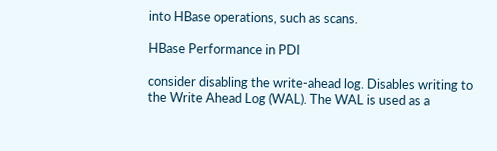into HBase operations, such as scans.

HBase Performance in PDI

consider disabling the write-ahead log. Disables writing to the Write Ahead Log (WAL). The WAL is used as a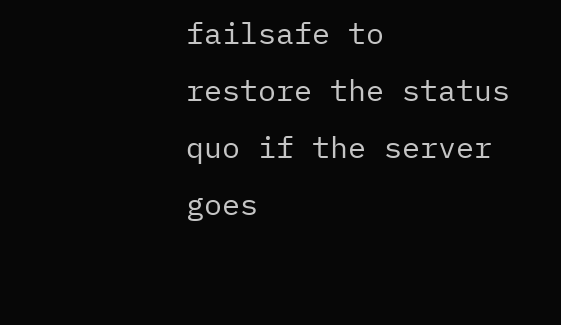failsafe to restore the status quo if the server goes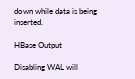down while data is being inserted.

HBase Output

Disabling WAL will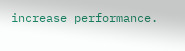increase performance.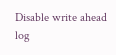Disable write ahead log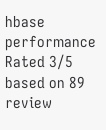hbase performance
Rated 3/5 based on 89 review